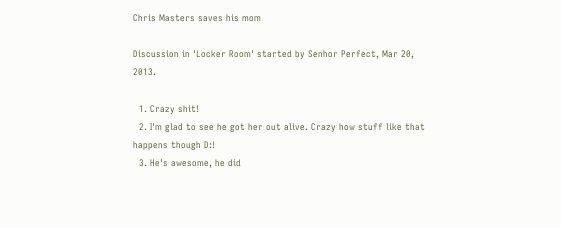Chris Masters saves his mom

Discussion in 'Locker Room' started by Senhor Perfect, Mar 20, 2013.

  1. Crazy shit!
  2. I'm glad to see he got her out alive. Crazy how stuff like that happens though D:!
  3. He's awesome, he did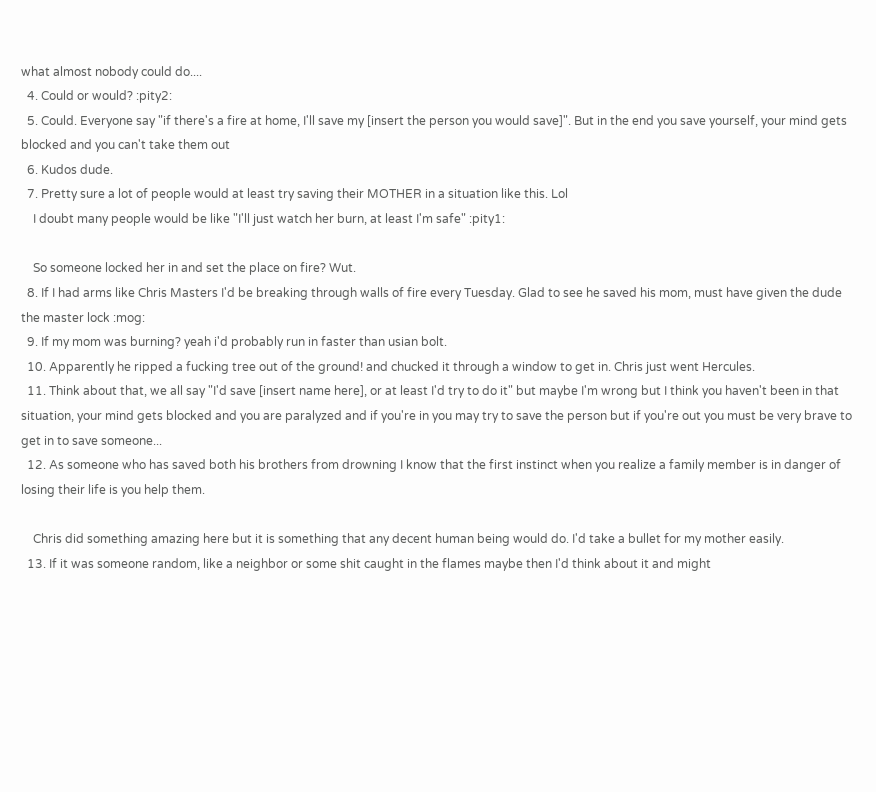what almost nobody could do....
  4. Could or would? :pity2:
  5. Could. Everyone say "if there's a fire at home, I'll save my [insert the person you would save]". But in the end you save yourself, your mind gets blocked and you can't take them out
  6. Kudos dude.
  7. Pretty sure a lot of people would at least try saving their MOTHER in a situation like this. Lol
    I doubt many people would be like "I'll just watch her burn, at least I'm safe" :pity1:

    So someone locked her in and set the place on fire? Wut.
  8. If I had arms like Chris Masters I'd be breaking through walls of fire every Tuesday. Glad to see he saved his mom, must have given the dude the master lock :mog:
  9. If my mom was burning? yeah i'd probably run in faster than usian bolt.
  10. Apparently he ripped a fucking tree out of the ground! and chucked it through a window to get in. Chris just went Hercules.
  11. Think about that, we all say "I'd save [insert name here], or at least I'd try to do it" but maybe I'm wrong but I think you haven't been in that situation, your mind gets blocked and you are paralyzed and if you're in you may try to save the person but if you're out you must be very brave to get in to save someone...
  12. As someone who has saved both his brothers from drowning I know that the first instinct when you realize a family member is in danger of losing their life is you help them.

    Chris did something amazing here but it is something that any decent human being would do. I'd take a bullet for my mother easily.
  13. If it was someone random, like a neighbor or some shit caught in the flames maybe then I'd think about it and might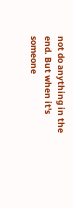not do anything in the end. But when it's someone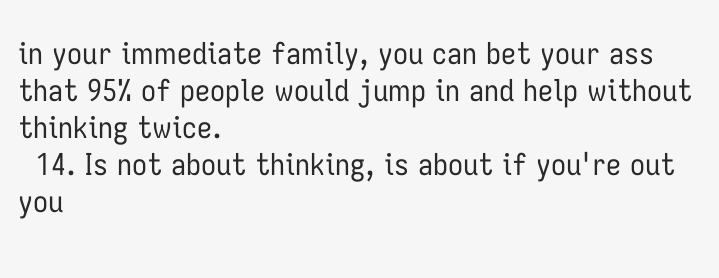in your immediate family, you can bet your ass that 95% of people would jump in and help without thinking twice.
  14. Is not about thinking, is about if you're out you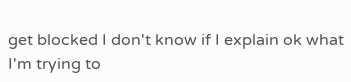get blocked I don't know if I explain ok what I'm trying to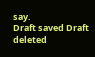say.
Draft saved Draft deleted